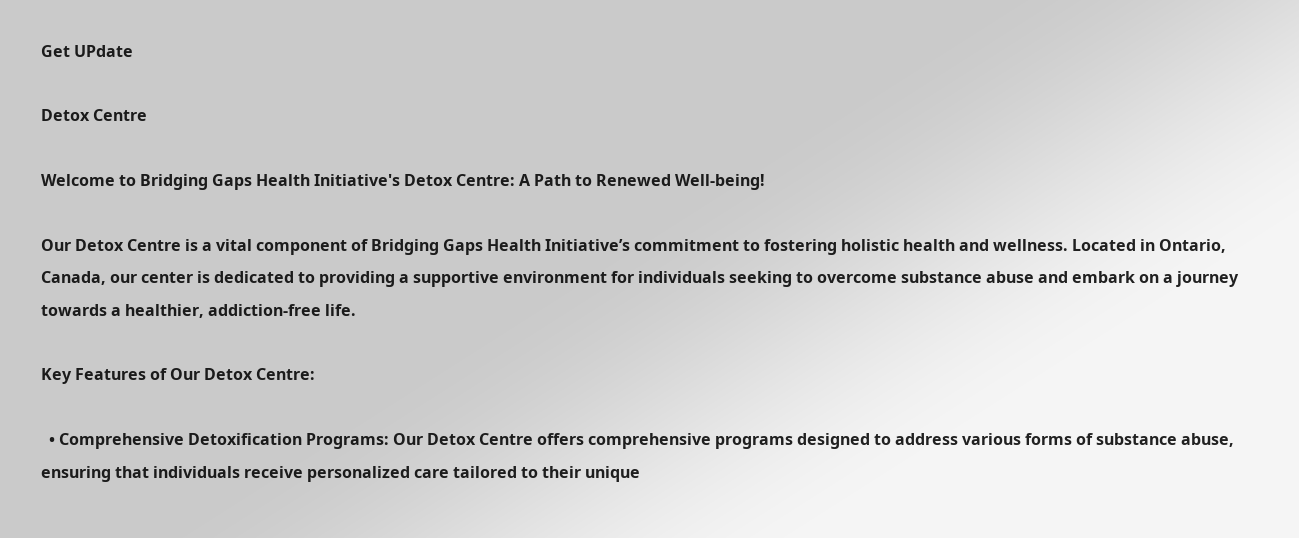Get UPdate

Detox Centre

Welcome to Bridging Gaps Health Initiative's Detox Centre: A Path to Renewed Well-being!

Our Detox Centre is a vital component of Bridging Gaps Health Initiative’s commitment to fostering holistic health and wellness. Located in Ontario, Canada, our center is dedicated to providing a supportive environment for individuals seeking to overcome substance abuse and embark on a journey towards a healthier, addiction-free life.

Key Features of Our Detox Centre:

  • Comprehensive Detoxification Programs: Our Detox Centre offers comprehensive programs designed to address various forms of substance abuse, ensuring that individuals receive personalized care tailored to their unique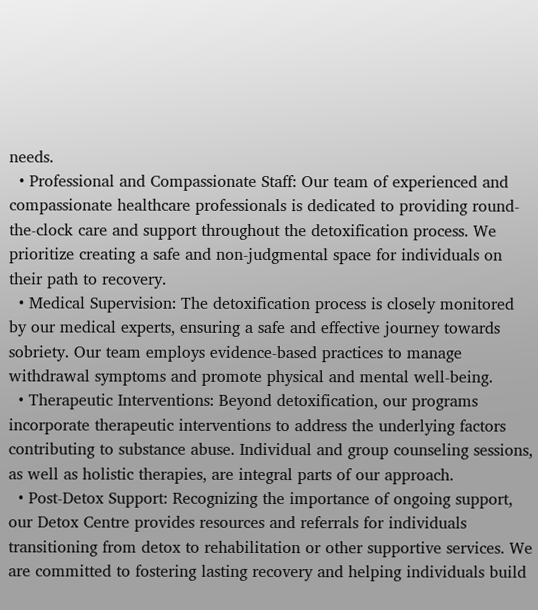needs.
  • Professional and Compassionate Staff: Our team of experienced and compassionate healthcare professionals is dedicated to providing round-the-clock care and support throughout the detoxification process. We prioritize creating a safe and non-judgmental space for individuals on their path to recovery.
  • Medical Supervision: The detoxification process is closely monitored by our medical experts, ensuring a safe and effective journey towards sobriety. Our team employs evidence-based practices to manage withdrawal symptoms and promote physical and mental well-being.
  • Therapeutic Interventions: Beyond detoxification, our programs incorporate therapeutic interventions to address the underlying factors contributing to substance abuse. Individual and group counseling sessions, as well as holistic therapies, are integral parts of our approach.
  • Post-Detox Support: Recognizing the importance of ongoing support, our Detox Centre provides resources and referrals for individuals transitioning from detox to rehabilitation or other supportive services. We are committed to fostering lasting recovery and helping individuals build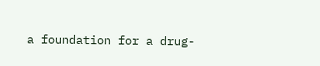a foundation for a drug-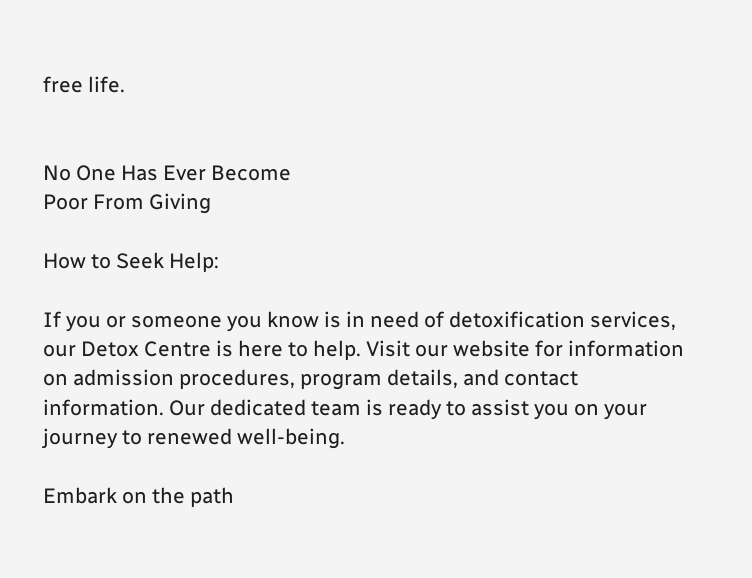free life.


No One Has Ever Become
Poor From Giving

How to Seek Help:

If you or someone you know is in need of detoxification services, our Detox Centre is here to help. Visit our website for information on admission procedures, program details, and contact information. Our dedicated team is ready to assist you on your journey to renewed well-being.

Embark on the path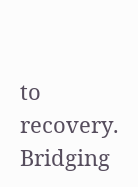to recovery. Bridging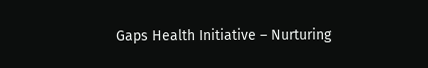Gaps Health Initiative – Nurturing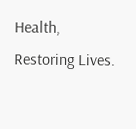Health, Restoring Lives.